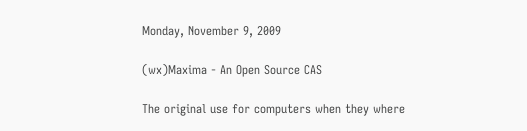Monday, November 9, 2009

(wx)Maxima - An Open Source CAS

The original use for computers when they where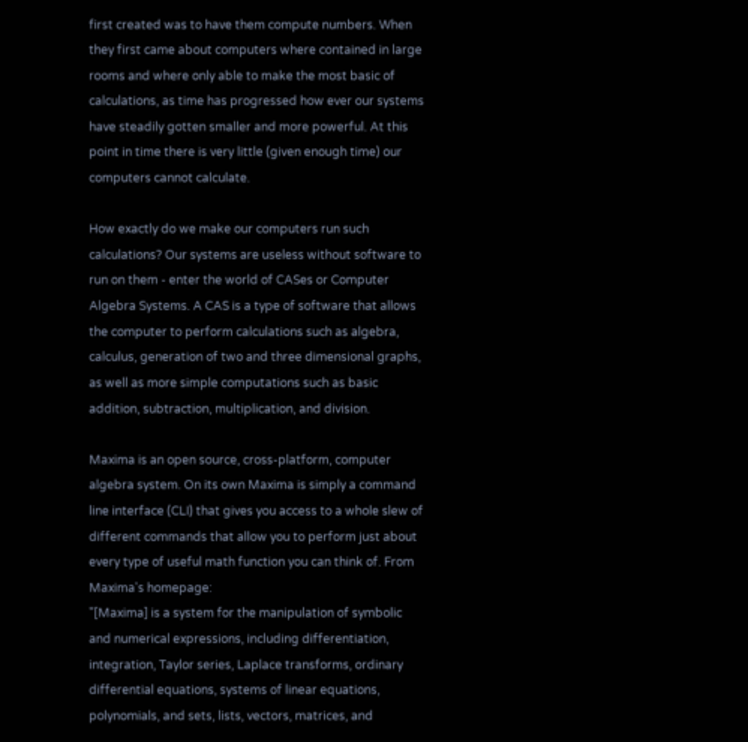first created was to have them compute numbers. When they first came about computers where contained in large rooms and where only able to make the most basic of calculations, as time has progressed how ever our systems have steadily gotten smaller and more powerful. At this point in time there is very little (given enough time) our computers cannot calculate.

How exactly do we make our computers run such calculations? Our systems are useless without software to run on them - enter the world of CASes or Computer Algebra Systems. A CAS is a type of software that allows the computer to perform calculations such as algebra, calculus, generation of two and three dimensional graphs, as well as more simple computations such as basic addition, subtraction, multiplication, and division.

Maxima is an open source, cross-platform, computer algebra system. On its own Maxima is simply a command line interface (CLI) that gives you access to a whole slew of different commands that allow you to perform just about every type of useful math function you can think of. From Maxima's homepage:
"[Maxima] is a system for the manipulation of symbolic and numerical expressions, including differentiation, integration, Taylor series, Laplace transforms, ordinary differential equations, systems of linear equations, polynomials, and sets, lists, vectors, matrices, and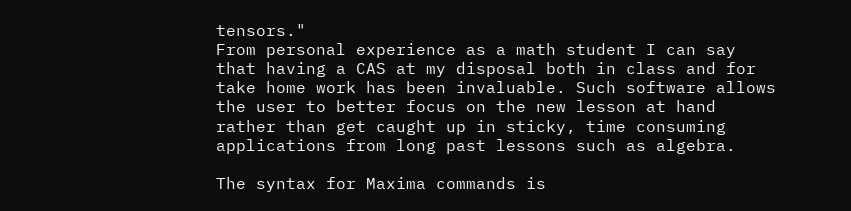tensors."
From personal experience as a math student I can say that having a CAS at my disposal both in class and for take home work has been invaluable. Such software allows the user to better focus on the new lesson at hand rather than get caught up in sticky, time consuming applications from long past lessons such as algebra.

The syntax for Maxima commands is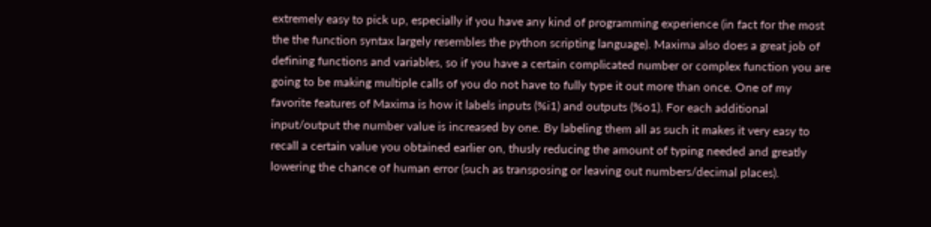extremely easy to pick up, especially if you have any kind of programming experience (in fact for the most the the function syntax largely resembles the python scripting language). Maxima also does a great job of defining functions and variables, so if you have a certain complicated number or complex function you are going to be making multiple calls of you do not have to fully type it out more than once. One of my favorite features of Maxima is how it labels inputs (%i1) and outputs (%o1). For each additional input/output the number value is increased by one. By labeling them all as such it makes it very easy to recall a certain value you obtained earlier on, thusly reducing the amount of typing needed and greatly lowering the chance of human error (such as transposing or leaving out numbers/decimal places).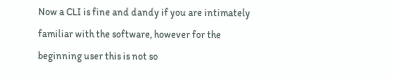Now a CLI is fine and dandy if you are intimately familiar with the software, however for the beginning user this is not so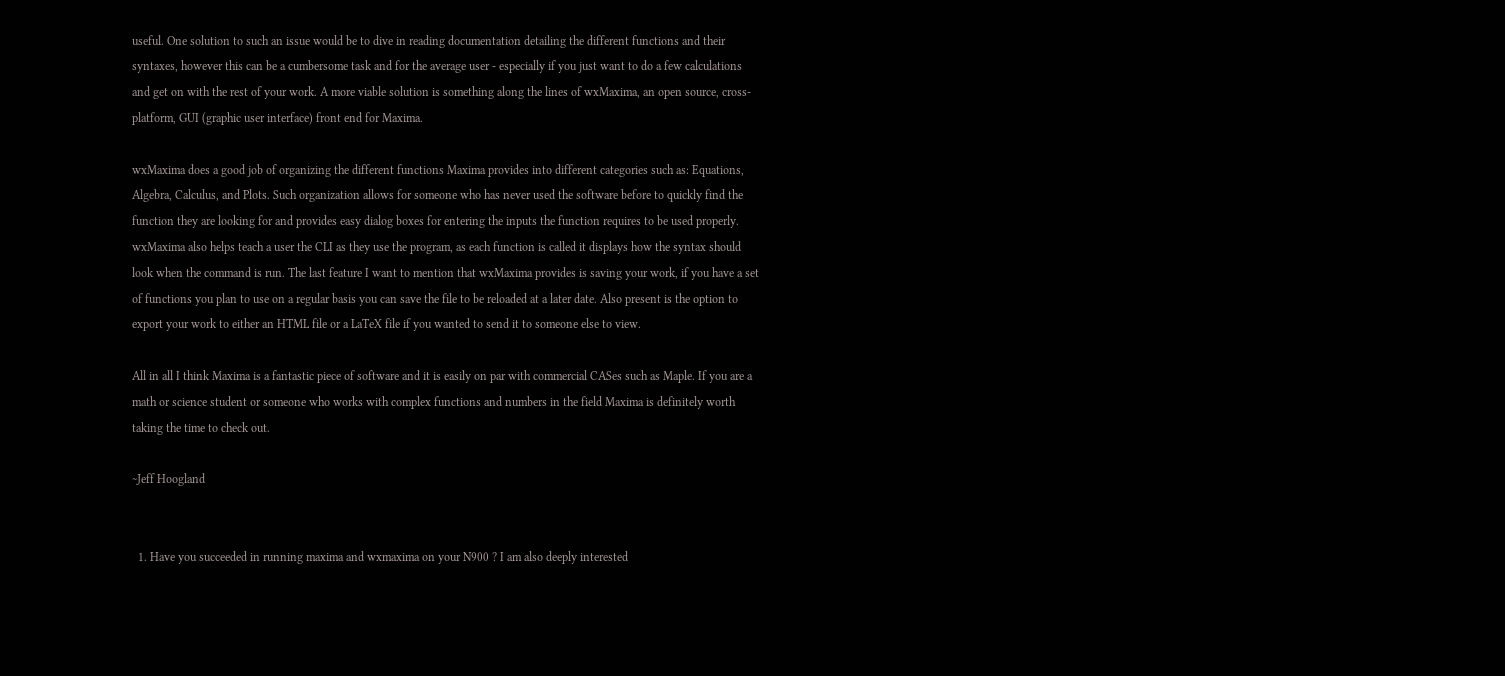useful. One solution to such an issue would be to dive in reading documentation detailing the different functions and their syntaxes, however this can be a cumbersome task and for the average user - especially if you just want to do a few calculations and get on with the rest of your work. A more viable solution is something along the lines of wxMaxima, an open source, cross-platform, GUI (graphic user interface) front end for Maxima.

wxMaxima does a good job of organizing the different functions Maxima provides into different categories such as: Equations, Algebra, Calculus, and Plots. Such organization allows for someone who has never used the software before to quickly find the function they are looking for and provides easy dialog boxes for entering the inputs the function requires to be used properly. wxMaxima also helps teach a user the CLI as they use the program, as each function is called it displays how the syntax should look when the command is run. The last feature I want to mention that wxMaxima provides is saving your work, if you have a set of functions you plan to use on a regular basis you can save the file to be reloaded at a later date. Also present is the option to export your work to either an HTML file or a LaTeX file if you wanted to send it to someone else to view.

All in all I think Maxima is a fantastic piece of software and it is easily on par with commercial CASes such as Maple. If you are a math or science student or someone who works with complex functions and numbers in the field Maxima is definitely worth taking the time to check out.

~Jeff Hoogland


  1. Have you succeeded in running maxima and wxmaxima on your N900 ? I am also deeply interested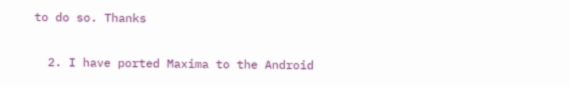to do so. Thanks

  2. I have ported Maxima to the Android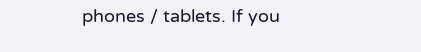phones / tablets. If you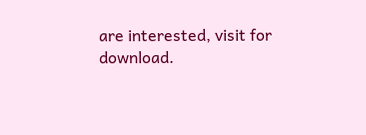are interested, visit for download.